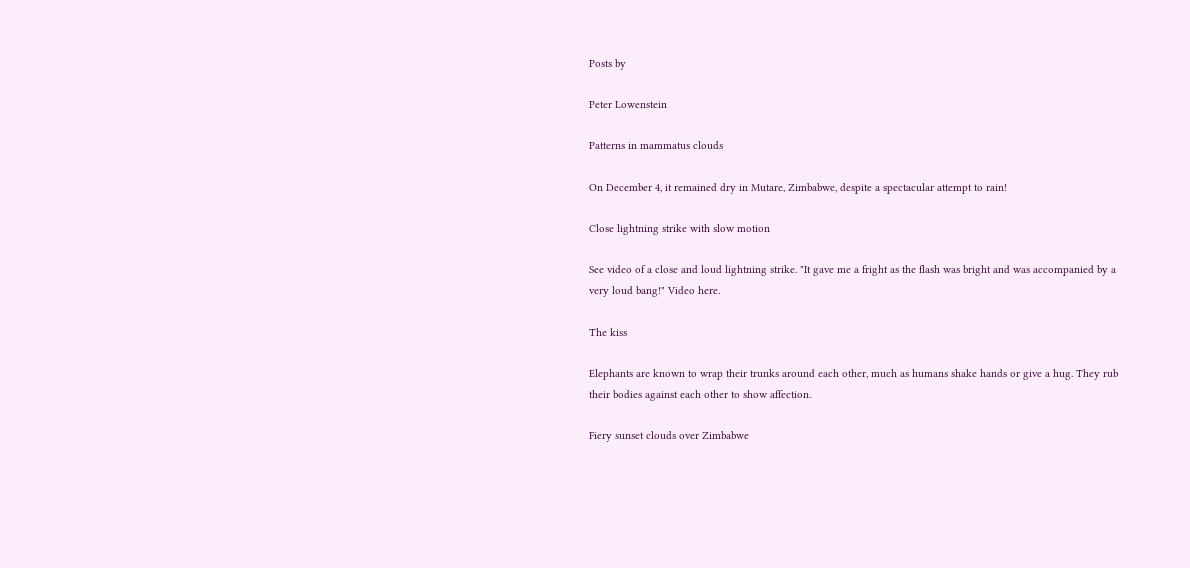Posts by

Peter Lowenstein

Patterns in mammatus clouds

On December 4, it remained dry in Mutare, Zimbabwe, despite a spectacular attempt to rain!

Close lightning strike with slow motion

See video of a close and loud lightning strike. "It gave me a fright as the flash was bright and was accompanied by a very loud bang!" Video here.

The kiss

Elephants are known to wrap their trunks around each other, much as humans shake hands or give a hug. They rub their bodies against each other to show affection.

Fiery sunset clouds over Zimbabwe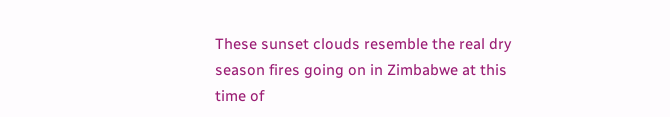These sunset clouds resemble the real dry season fires going on in Zimbabwe at this time of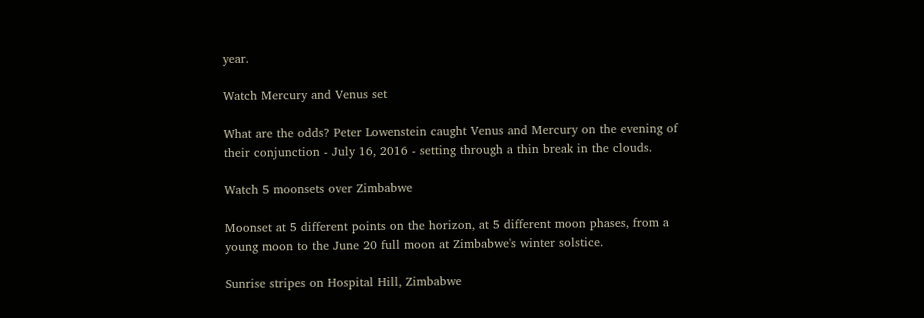year.

Watch Mercury and Venus set

What are the odds? Peter Lowenstein caught Venus and Mercury on the evening of their conjunction - July 16, 2016 - setting through a thin break in the clouds.

Watch 5 moonsets over Zimbabwe

Moonset at 5 different points on the horizon, at 5 different moon phases, from a young moon to the June 20 full moon at Zimbabwe's winter solstice.

Sunrise stripes on Hospital Hill, Zimbabwe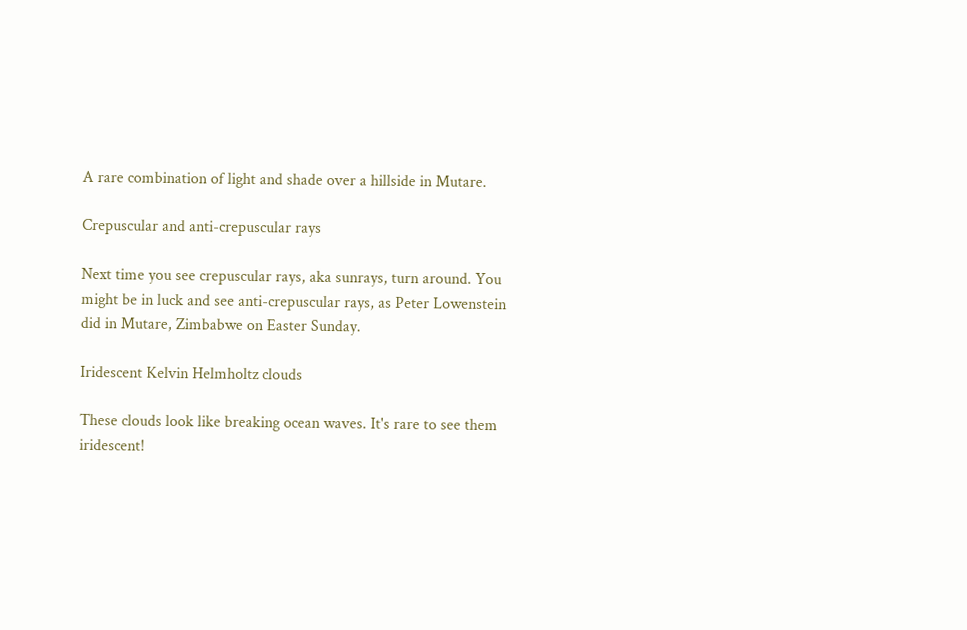A rare combination of light and shade over a hillside in Mutare.

Crepuscular and anti-crepuscular rays

Next time you see crepuscular rays, aka sunrays, turn around. You might be in luck and see anti-crepuscular rays, as Peter Lowenstein did in Mutare, Zimbabwe on Easter Sunday.

Iridescent Kelvin Helmholtz clouds

These clouds look like breaking ocean waves. It's rare to see them iridescent!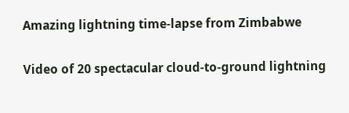Amazing lightning time-lapse from Zimbabwe

Video of 20 spectacular cloud-to-ground lightning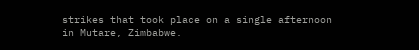strikes that took place on a single afternoon in Mutare, Zimbabwe.